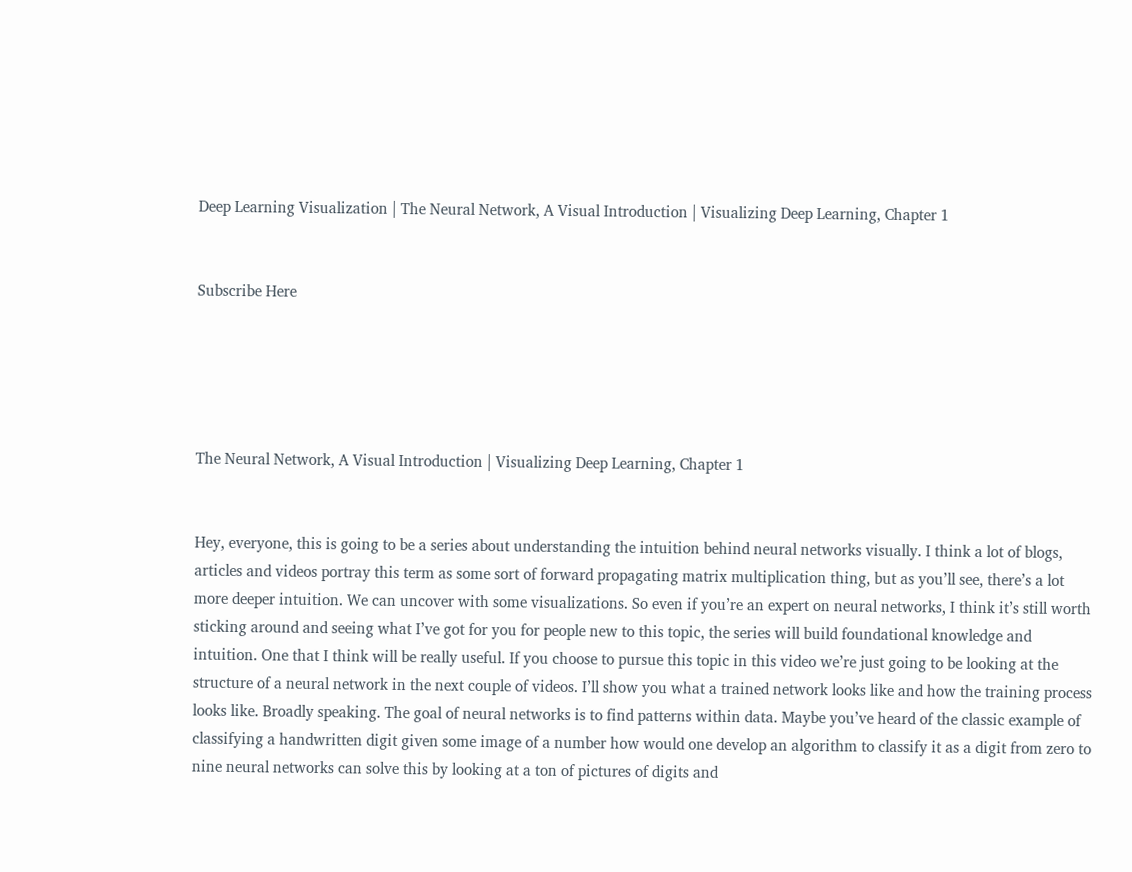Deep Learning Visualization | The Neural Network, A Visual Introduction | Visualizing Deep Learning, Chapter 1


Subscribe Here





The Neural Network, A Visual Introduction | Visualizing Deep Learning, Chapter 1


Hey, everyone, this is going to be a series about understanding the intuition behind neural networks visually. I think a lot of blogs, articles and videos portray this term as some sort of forward propagating matrix multiplication thing, but as you’ll see, there’s a lot more deeper intuition. We can uncover with some visualizations. So even if you’re an expert on neural networks, I think it’s still worth sticking around and seeing what I’ve got for you for people new to this topic, the series will build foundational knowledge and intuition. One that I think will be really useful. If you choose to pursue this topic in this video we’re just going to be looking at the structure of a neural network in the next couple of videos. I’ll show you what a trained network looks like and how the training process looks like. Broadly speaking. The goal of neural networks is to find patterns within data. Maybe you’ve heard of the classic example of classifying a handwritten digit given some image of a number how would one develop an algorithm to classify it as a digit from zero to nine neural networks can solve this by looking at a ton of pictures of digits and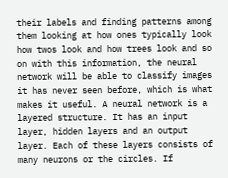their labels and finding patterns among them looking at how ones typically look how twos look and how trees look and so on with this information, the neural network will be able to classify images it has never seen before, which is what makes it useful. A neural network is a layered structure. It has an input layer, hidden layers and an output layer. Each of these layers consists of many neurons or the circles. If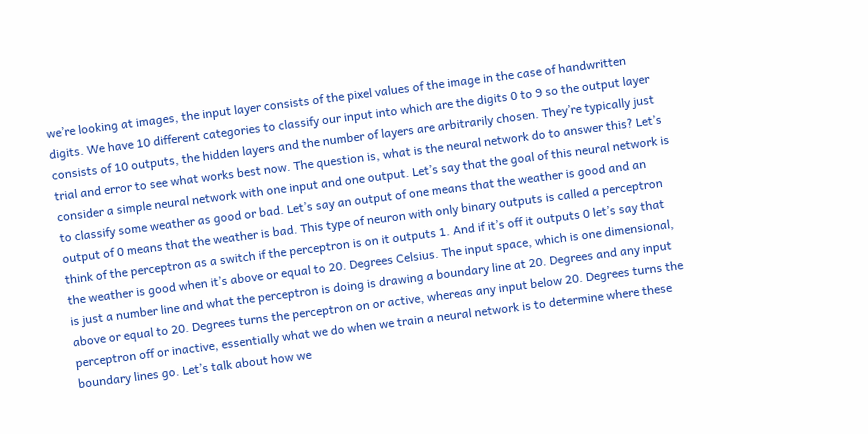we’re looking at images, the input layer consists of the pixel values of the image in the case of handwritten digits. We have 10 different categories to classify our input into which are the digits 0 to 9 so the output layer consists of 10 outputs, the hidden layers and the number of layers are arbitrarily chosen. They’re typically just trial and error to see what works best now. The question is, what is the neural network do to answer this? Let’s consider a simple neural network with one input and one output. Let’s say that the goal of this neural network is to classify some weather as good or bad. Let’s say an output of one means that the weather is good and an output of 0 means that the weather is bad. This type of neuron with only binary outputs is called a perceptron think of the perceptron as a switch if the perceptron is on it outputs 1. And if it’s off it outputs 0 let’s say that the weather is good when it’s above or equal to 20. Degrees Celsius. The input space, which is one dimensional, is just a number line and what the perceptron is doing is drawing a boundary line at 20. Degrees and any input above or equal to 20. Degrees turns the perceptron on or active, whereas any input below 20. Degrees turns the perceptron off or inactive, essentially what we do when we train a neural network is to determine where these boundary lines go. Let’s talk about how we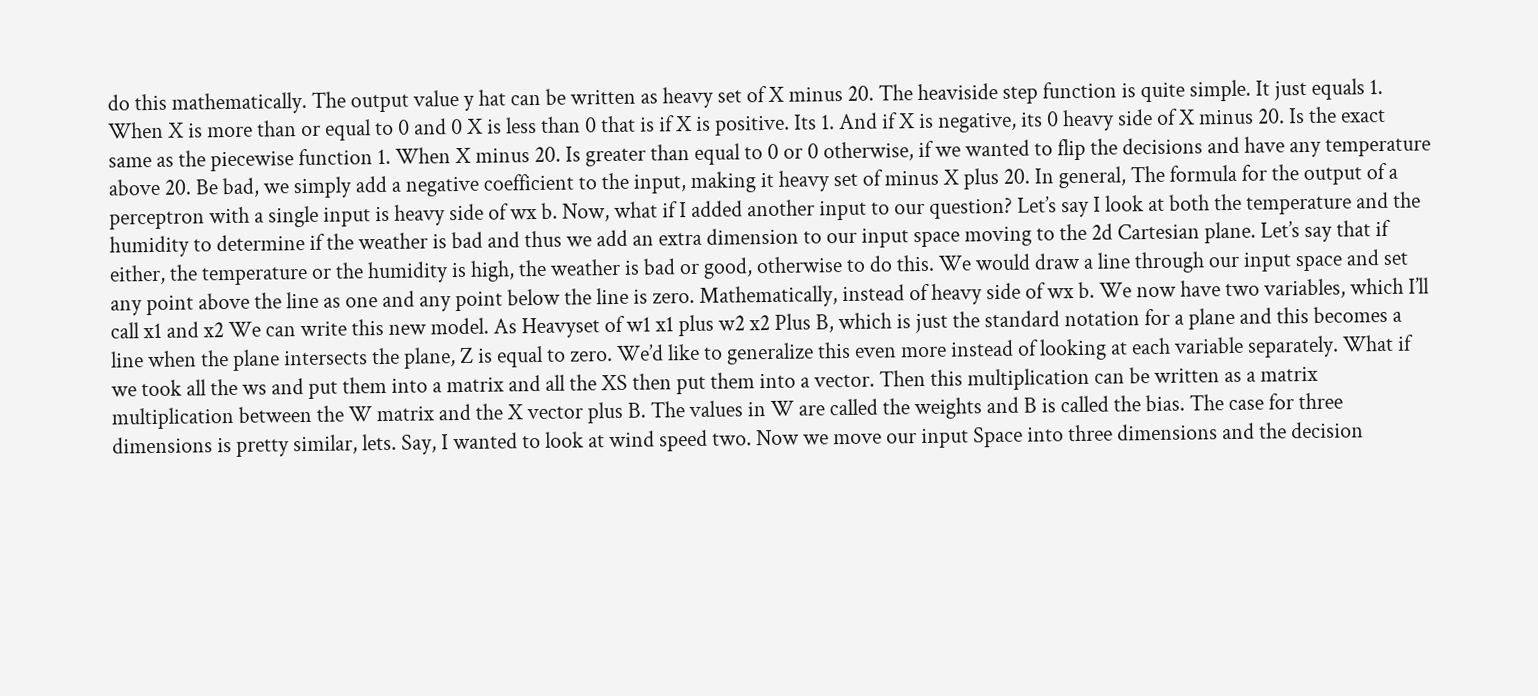do this mathematically. The output value y hat can be written as heavy set of X minus 20. The heaviside step function is quite simple. It just equals 1. When X is more than or equal to 0 and 0 X is less than 0 that is if X is positive. Its 1. And if X is negative, its 0 heavy side of X minus 20. Is the exact same as the piecewise function 1. When X minus 20. Is greater than equal to 0 or 0 otherwise, if we wanted to flip the decisions and have any temperature above 20. Be bad, we simply add a negative coefficient to the input, making it heavy set of minus X plus 20. In general, The formula for the output of a perceptron with a single input is heavy side of wx b. Now, what if I added another input to our question? Let’s say I look at both the temperature and the humidity to determine if the weather is bad and thus we add an extra dimension to our input space moving to the 2d Cartesian plane. Let’s say that if either, the temperature or the humidity is high, the weather is bad or good, otherwise to do this. We would draw a line through our input space and set any point above the line as one and any point below the line is zero. Mathematically, instead of heavy side of wx b. We now have two variables, which I’ll call x1 and x2 We can write this new model. As Heavyset of w1 x1 plus w2 x2 Plus B, which is just the standard notation for a plane and this becomes a line when the plane intersects the plane, Z is equal to zero. We’d like to generalize this even more instead of looking at each variable separately. What if we took all the ws and put them into a matrix and all the XS then put them into a vector. Then this multiplication can be written as a matrix multiplication between the W matrix and the X vector plus B. The values in W are called the weights and B is called the bias. The case for three dimensions is pretty similar, lets. Say, I wanted to look at wind speed two. Now we move our input Space into three dimensions and the decision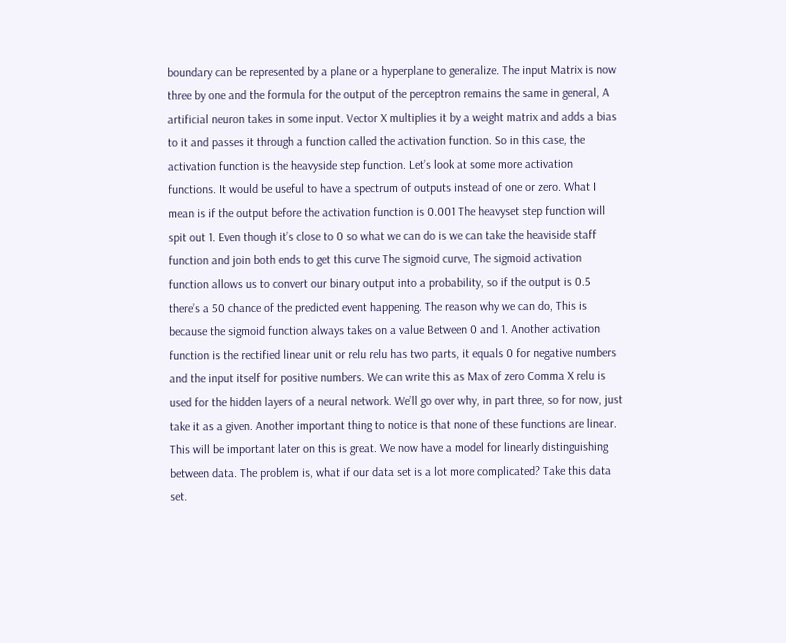boundary can be represented by a plane or a hyperplane to generalize. The input Matrix is now three by one and the formula for the output of the perceptron remains the same in general, A artificial neuron takes in some input. Vector X multiplies it by a weight matrix and adds a bias to it and passes it through a function called the activation function. So in this case, the activation function is the heavyside step function. Let’s look at some more activation functions. It would be useful to have a spectrum of outputs instead of one or zero. What I mean is if the output before the activation function is 0.001 The heavyset step function will spit out 1. Even though it’s close to 0 so what we can do is we can take the heaviside staff function and join both ends to get this curve The sigmoid curve, The sigmoid activation function allows us to convert our binary output into a probability, so if the output is 0.5 there’s a 50 chance of the predicted event happening. The reason why we can do, This is because the sigmoid function always takes on a value Between 0 and 1. Another activation function is the rectified linear unit or relu relu has two parts, it equals 0 for negative numbers and the input itself for positive numbers. We can write this as Max of zero Comma X relu is used for the hidden layers of a neural network. We’ll go over why, in part three, so for now, just take it as a given. Another important thing to notice is that none of these functions are linear. This will be important later on this is great. We now have a model for linearly distinguishing between data. The problem is, what if our data set is a lot more complicated? Take this data set.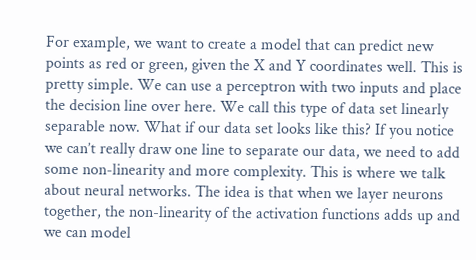For example, we want to create a model that can predict new points as red or green, given the X and Y coordinates well. This is pretty simple. We can use a perceptron with two inputs and place the decision line over here. We call this type of data set linearly separable now. What if our data set looks like this? If you notice we can’t really draw one line to separate our data, we need to add some non-linearity and more complexity. This is where we talk about neural networks. The idea is that when we layer neurons together, the non-linearity of the activation functions adds up and we can model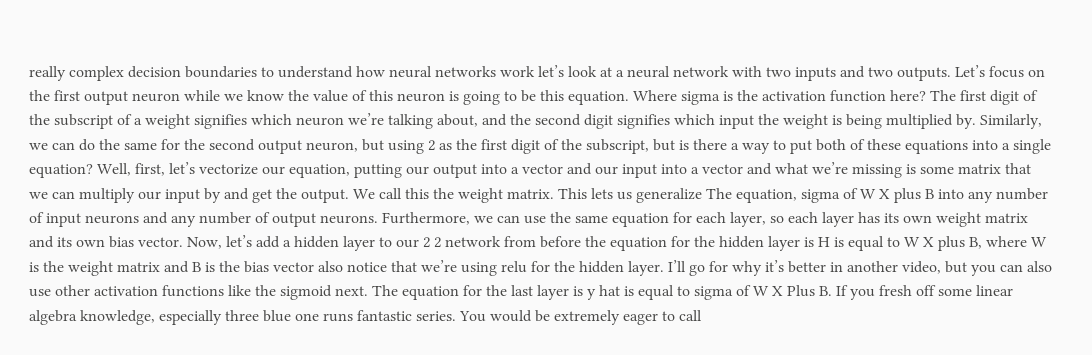really complex decision boundaries to understand how neural networks work let’s look at a neural network with two inputs and two outputs. Let’s focus on the first output neuron while we know the value of this neuron is going to be this equation. Where sigma is the activation function here? The first digit of the subscript of a weight signifies which neuron we’re talking about, and the second digit signifies which input the weight is being multiplied by. Similarly, we can do the same for the second output neuron, but using 2 as the first digit of the subscript, but is there a way to put both of these equations into a single equation? Well, first, let’s vectorize our equation, putting our output into a vector and our input into a vector and what we’re missing is some matrix that we can multiply our input by and get the output. We call this the weight matrix. This lets us generalize The equation, sigma of W X plus B into any number of input neurons and any number of output neurons. Furthermore, we can use the same equation for each layer, so each layer has its own weight matrix and its own bias vector. Now, let’s add a hidden layer to our 2 2 network from before the equation for the hidden layer is H is equal to W X plus B, where W is the weight matrix and B is the bias vector also notice that we’re using relu for the hidden layer. I’ll go for why it’s better in another video, but you can also use other activation functions like the sigmoid next. The equation for the last layer is y hat is equal to sigma of W X Plus B. If you fresh off some linear algebra knowledge, especially three blue one runs fantastic series. You would be extremely eager to call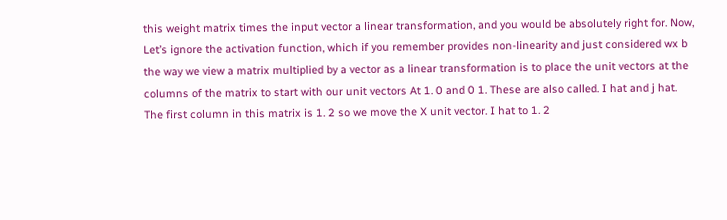this weight matrix times the input vector a linear transformation, and you would be absolutely right for. Now, Let’s ignore the activation function, which if you remember provides non-linearity and just considered wx b the way we view a matrix multiplied by a vector as a linear transformation is to place the unit vectors at the columns of the matrix to start with our unit vectors At 1. 0 and 0 1. These are also called. I hat and j hat. The first column in this matrix is 1. 2 so we move the X unit vector. I hat to 1. 2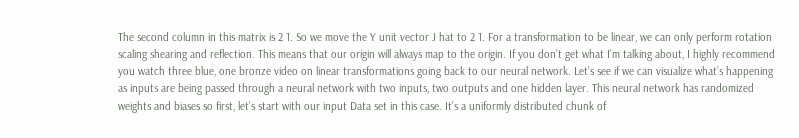The second column in this matrix is 2 1. So we move the Y unit vector J hat to 2 1. For a transformation to be linear, we can only perform rotation scaling shearing and reflection. This means that our origin will always map to the origin. If you don’t get what I’m talking about, I highly recommend you watch three blue, one bronze video on linear transformations going back to our neural network. Let’s see if we can visualize what’s happening as inputs are being passed through a neural network with two inputs, two outputs and one hidden layer. This neural network has randomized weights and biases so first, let’s start with our input Data set in this case. It’s a uniformly distributed chunk of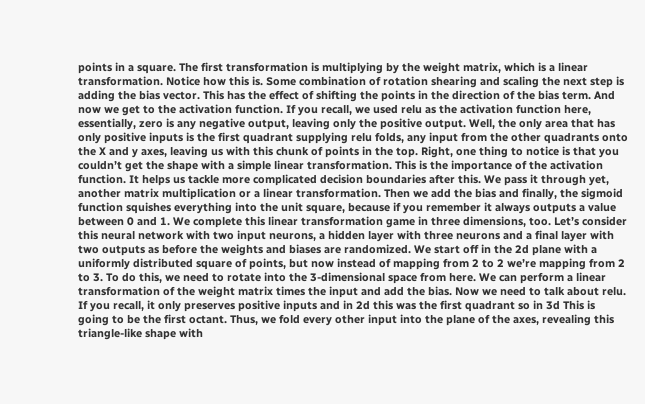points in a square. The first transformation is multiplying by the weight matrix, which is a linear transformation. Notice how this is. Some combination of rotation shearing and scaling the next step is adding the bias vector. This has the effect of shifting the points in the direction of the bias term. And now we get to the activation function. If you recall, we used relu as the activation function here, essentially, zero is any negative output, leaving only the positive output. Well, the only area that has only positive inputs is the first quadrant supplying relu folds, any input from the other quadrants onto the X and y axes, leaving us with this chunk of points in the top. Right, one thing to notice is that you couldn’t get the shape with a simple linear transformation. This is the importance of the activation function. It helps us tackle more complicated decision boundaries after this. We pass it through yet, another matrix multiplication or a linear transformation. Then we add the bias and finally, the sigmoid function squishes everything into the unit square, because if you remember it always outputs a value between 0 and 1. We complete this linear transformation game in three dimensions, too. Let’s consider this neural network with two input neurons, a hidden layer with three neurons and a final layer with two outputs as before the weights and biases are randomized. We start off in the 2d plane with a uniformly distributed square of points, but now instead of mapping from 2 to 2 we’re mapping from 2 to 3. To do this, we need to rotate into the 3-dimensional space from here. We can perform a linear transformation of the weight matrix times the input and add the bias. Now we need to talk about relu. If you recall, it only preserves positive inputs and in 2d this was the first quadrant so in 3d This is going to be the first octant. Thus, we fold every other input into the plane of the axes, revealing this triangle-like shape with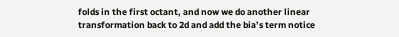folds in the first octant, and now we do another linear transformation back to 2d and add the bia’s term notice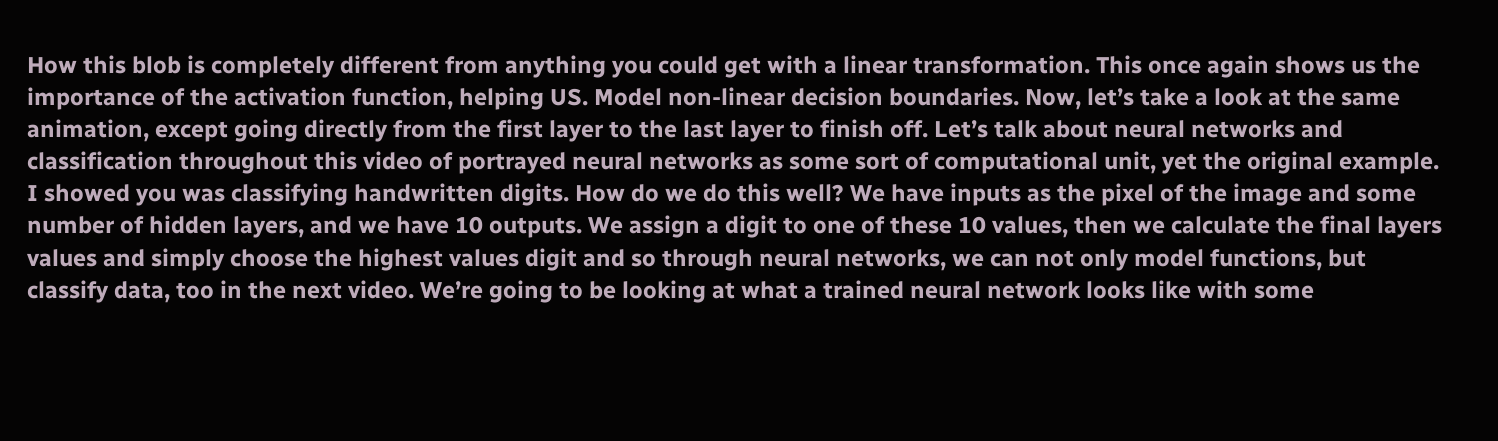How this blob is completely different from anything you could get with a linear transformation. This once again shows us the importance of the activation function, helping US. Model non-linear decision boundaries. Now, let’s take a look at the same animation, except going directly from the first layer to the last layer to finish off. Let’s talk about neural networks and classification throughout this video of portrayed neural networks as some sort of computational unit, yet the original example. I showed you was classifying handwritten digits. How do we do this well? We have inputs as the pixel of the image and some number of hidden layers, and we have 10 outputs. We assign a digit to one of these 10 values, then we calculate the final layers values and simply choose the highest values digit and so through neural networks, we can not only model functions, but classify data, too in the next video. We’re going to be looking at what a trained neural network looks like with some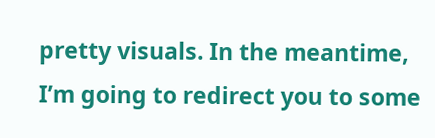pretty visuals. In the meantime, I’m going to redirect you to some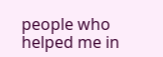people who helped me in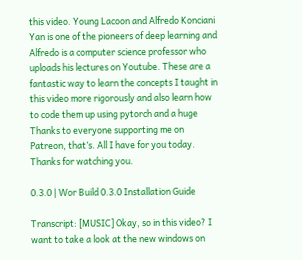this video. Young Lacoon and Alfredo Konciani Yan is one of the pioneers of deep learning and Alfredo is a computer science professor who uploads his lectures on Youtube. These are a fantastic way to learn the concepts I taught in this video more rigorously and also learn how to code them up using pytorch and a huge Thanks to everyone supporting me on Patreon, that’s. All I have for you today. Thanks for watching you.

0.3.0 | Wor Build 0.3.0 Installation Guide

Transcript: [MUSIC] Okay, so in this video? I want to take a look at the new windows on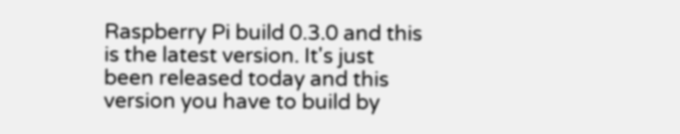Raspberry Pi build 0.3.0 and this is the latest version. It's just been released today and this version you have to build by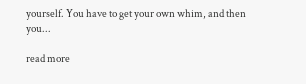yourself. You have to get your own whim, and then you...

read more